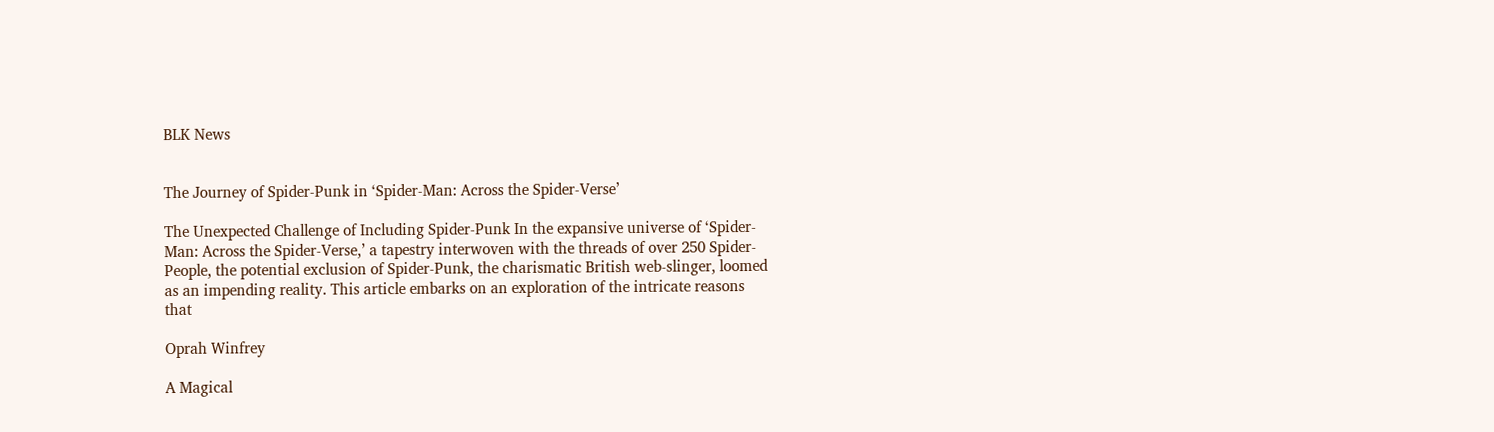BLK News


The Journey of Spider-Punk in ‘Spider-Man: Across the Spider-Verse’

The Unexpected Challenge of Including Spider-Punk In the expansive universe of ‘Spider-Man: Across the Spider-Verse,’ a tapestry interwoven with the threads of over 250 Spider-People, the potential exclusion of Spider-Punk, the charismatic British web-slinger, loomed as an impending reality. This article embarks on an exploration of the intricate reasons that

Oprah Winfrey

A Magical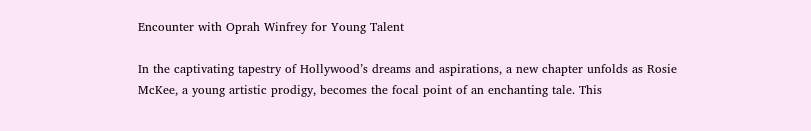Encounter with Oprah Winfrey for Young Talent

In the captivating tapestry of Hollywood’s dreams and aspirations, a new chapter unfolds as Rosie McKee, a young artistic prodigy, becomes the focal point of an enchanting tale. This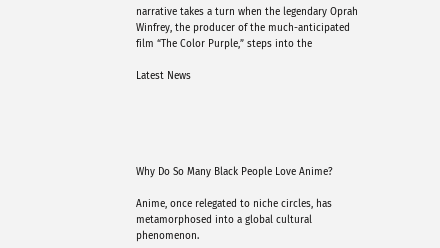narrative takes a turn when the legendary Oprah Winfrey, the producer of the much-anticipated film “The Color Purple,” steps into the

Latest News





Why Do So Many Black People Love Anime?

Anime, once relegated to niche circles, has metamorphosed into a global cultural phenomenon.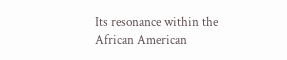Its resonance within the African American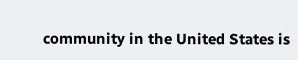community in the United States is